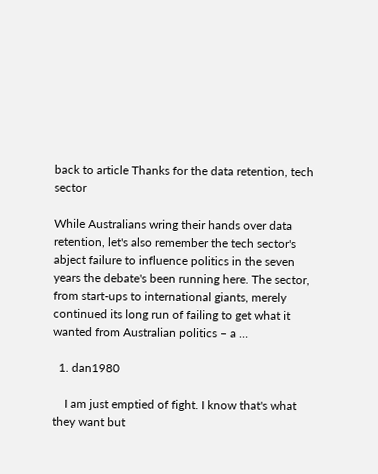back to article Thanks for the data retention, tech sector

While Australians wring their hands over data retention, let's also remember the tech sector's abject failure to influence politics in the seven years the debate's been running here. The sector, from start-ups to international giants, merely continued its long run of failing to get what it wanted from Australian politics – a …

  1. dan1980

    I am just emptied of fight. I know that's what they want but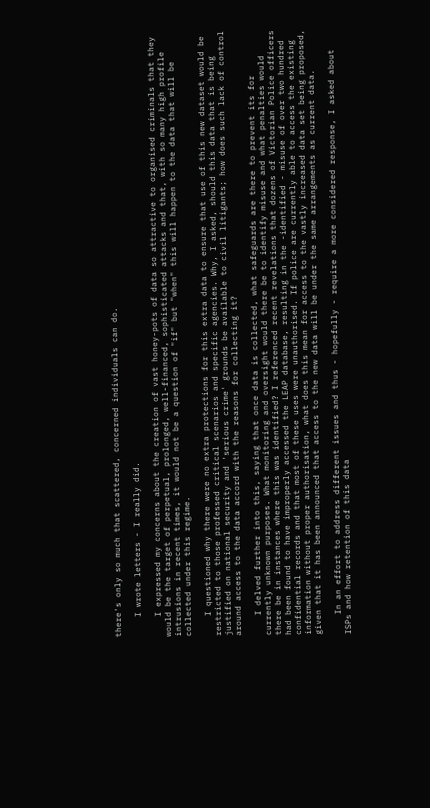there's only so much that scattered, concerned individuals can do.

    I wrote letters - I really did.

    I expressed my concerns about the creation of vast honey-pots of data so attractive to organised criminals that they would be the target of perpetual, prolonged, well-financed, sophisticated attacks and that, with so many high profile intrusions in recent times, it would not be a question of "if" but "when" this will happen to the data that will be collected under this regime.

    I questioned why there were no extra protections for this extra data to ensure that use of this new dataset would be restricted to those professed critical scenarios and specific agencies. Why, I asked, should this data that is being justified on national security and 'serious crime' grounds be available to civil litigants; how does such lack of control around access to the data accord with the reasons for collecting it?

    I delved further into this, saying that once data is collected, what safeguards are there to prevent its for currently unknown purposes. What monitoring and oversight would there be to identify misuse and what penalties would there be in instances where this was identified? I referenced recent revelations that dozens of Victorian Police officers had been found to have improperly accessed the LEAP database, resulting in the -identified - misuse of over two hundred confidential records and that most of these uses were unauthorised. If police are currently able to access the existing information without proper authorisation, what does this mean for access to the vastly increased data set being proposed, given that it has been announced that access to the new data will be under the same arrangements as current data.

    In an effort to address different issues and thus - hopefully - require a more considered response, I asked about ISPs and how retention of this data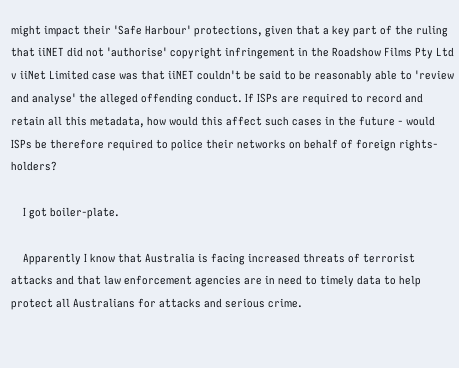might impact their 'Safe Harbour' protections, given that a key part of the ruling that iiNET did not 'authorise' copyright infringement in the Roadshow Films Pty Ltd v iiNet Limited case was that iiNET couldn't be said to be reasonably able to 'review and analyse' the alleged offending conduct. If ISPs are required to record and retain all this metadata, how would this affect such cases in the future - would ISPs be therefore required to police their networks on behalf of foreign rights-holders?

    I got boiler-plate.

    Apparently I know that Australia is facing increased threats of terrorist attacks and that law enforcement agencies are in need to timely data to help protect all Australians for attacks and serious crime.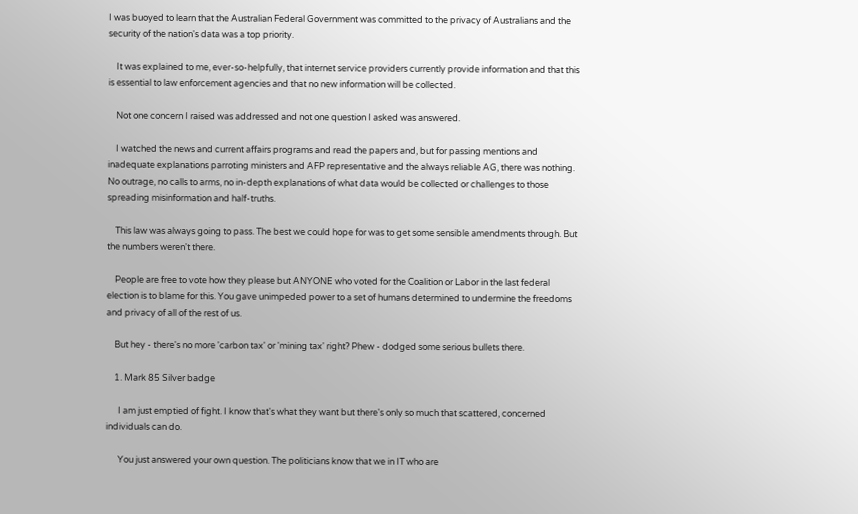I was buoyed to learn that the Australian Federal Government was committed to the privacy of Australians and the security of the nation's data was a top priority.

    It was explained to me, ever-so-helpfully, that internet service providers currently provide information and that this is essential to law enforcement agencies and that no new information will be collected.

    Not one concern I raised was addressed and not one question I asked was answered.

    I watched the news and current affairs programs and read the papers and, but for passing mentions and inadequate explanations parroting ministers and AFP representative and the always reliable AG, there was nothing. No outrage, no calls to arms, no in-depth explanations of what data would be collected or challenges to those spreading misinformation and half-truths.

    This law was always going to pass. The best we could hope for was to get some sensible amendments through. But the numbers weren't there.

    People are free to vote how they please but ANYONE who voted for the Coalition or Labor in the last federal election is to blame for this. You gave unimpeded power to a set of humans determined to undermine the freedoms and privacy of all of the rest of us.

    But hey - there's no more 'carbon tax' or 'mining tax' right? Phew - dodged some serious bullets there.

    1. Mark 85 Silver badge

      I am just emptied of fight. I know that's what they want but there's only so much that scattered, concerned individuals can do.

      You just answered your own question. The politicians know that we in IT who are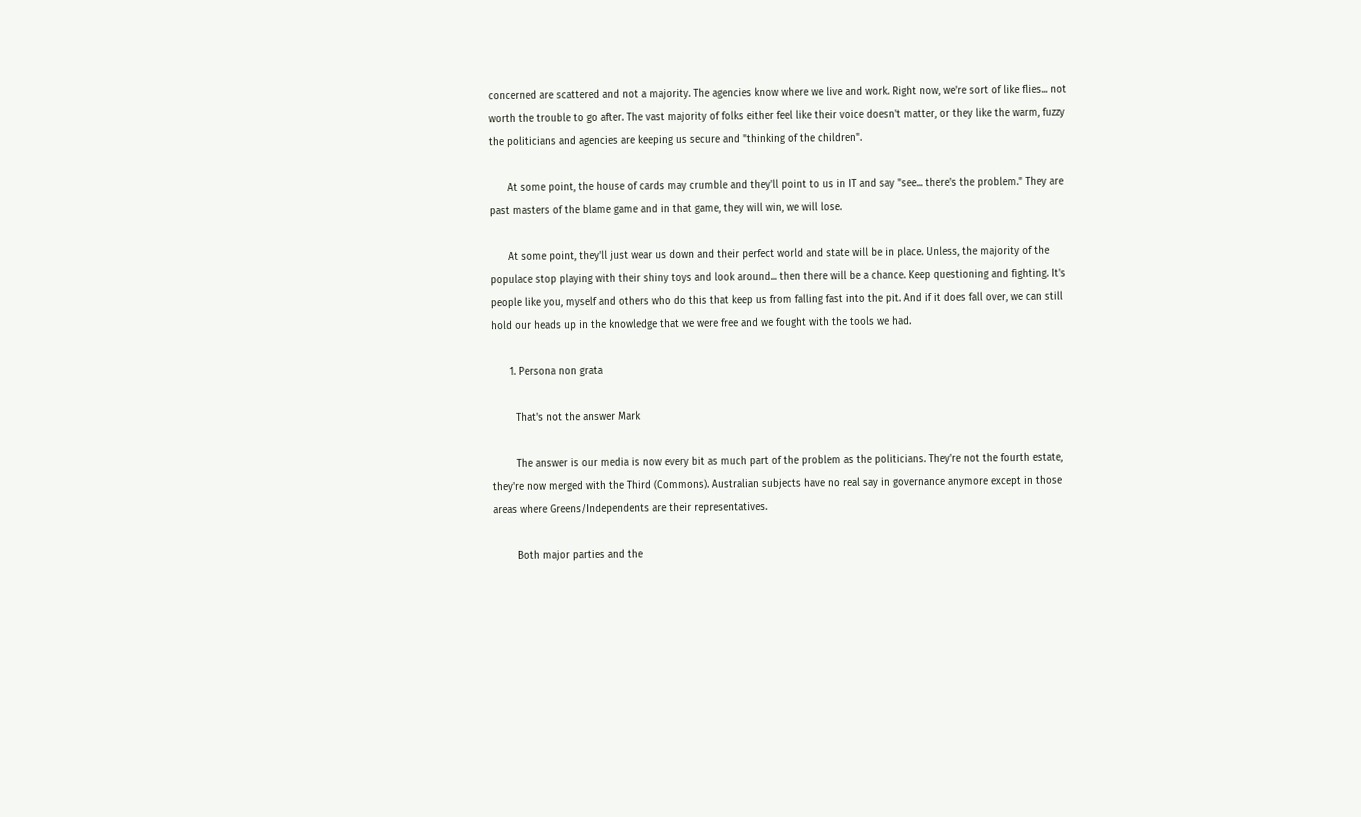concerned are scattered and not a majority. The agencies know where we live and work. Right now, we're sort of like flies... not worth the trouble to go after. The vast majority of folks either feel like their voice doesn't matter, or they like the warm, fuzzy the politicians and agencies are keeping us secure and "thinking of the children".

      At some point, the house of cards may crumble and they'll point to us in IT and say "see... there's the problem." They are past masters of the blame game and in that game, they will win, we will lose.

      At some point, they'll just wear us down and their perfect world and state will be in place. Unless, the majority of the populace stop playing with their shiny toys and look around... then there will be a chance. Keep questioning and fighting. It's people like you, myself and others who do this that keep us from falling fast into the pit. And if it does fall over, we can still hold our heads up in the knowledge that we were free and we fought with the tools we had.

      1. Persona non grata

        That's not the answer Mark

        The answer is our media is now every bit as much part of the problem as the politicians. They're not the fourth estate, they're now merged with the Third (Commons). Australian subjects have no real say in governance anymore except in those areas where Greens/Independents are their representatives.

        Both major parties and the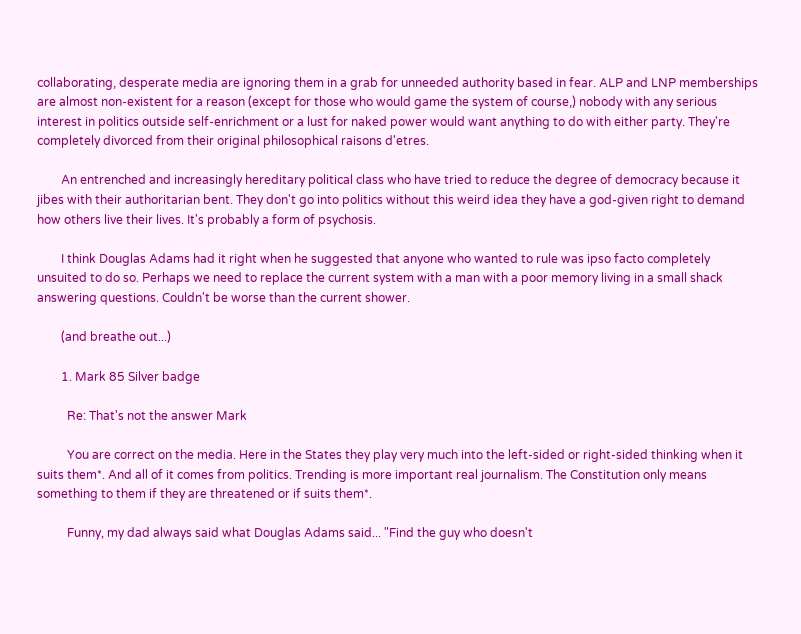collaborating, desperate media are ignoring them in a grab for unneeded authority based in fear. ALP and LNP memberships are almost non-existent for a reason (except for those who would game the system of course,) nobody with any serious interest in politics outside self-enrichment or a lust for naked power would want anything to do with either party. They're completely divorced from their original philosophical raisons d'etres.

        An entrenched and increasingly hereditary political class who have tried to reduce the degree of democracy because it jibes with their authoritarian bent. They don't go into politics without this weird idea they have a god-given right to demand how others live their lives. It's probably a form of psychosis.

        I think Douglas Adams had it right when he suggested that anyone who wanted to rule was ipso facto completely unsuited to do so. Perhaps we need to replace the current system with a man with a poor memory living in a small shack answering questions. Couldn't be worse than the current shower.

        (and breathe out...)

        1. Mark 85 Silver badge

          Re: That's not the answer Mark

          You are correct on the media. Here in the States they play very much into the left-sided or right-sided thinking when it suits them*. And all of it comes from politics. Trending is more important real journalism. The Constitution only means something to them if they are threatened or if suits them*.

          Funny, my dad always said what Douglas Adams said... "Find the guy who doesn't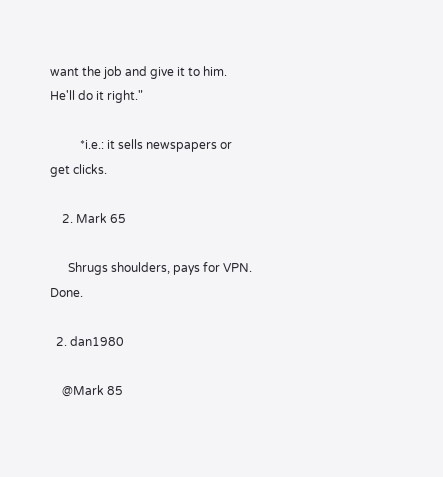want the job and give it to him. He'll do it right."

          *i.e.: it sells newspapers or get clicks.

    2. Mark 65

      Shrugs shoulders, pays for VPN. Done.

  2. dan1980

    @Mark 85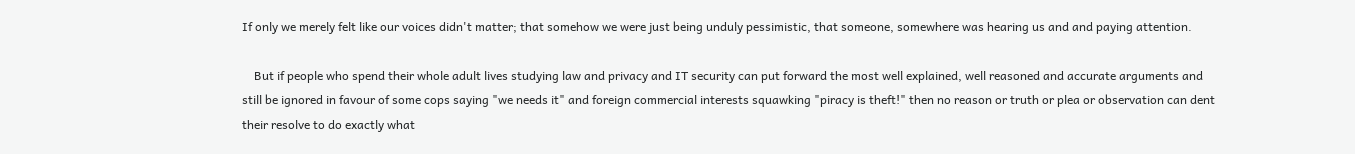If only we merely felt like our voices didn't matter; that somehow we were just being unduly pessimistic, that someone, somewhere was hearing us and and paying attention.

    But if people who spend their whole adult lives studying law and privacy and IT security can put forward the most well explained, well reasoned and accurate arguments and still be ignored in favour of some cops saying "we needs it" and foreign commercial interests squawking "piracy is theft!" then no reason or truth or plea or observation can dent their resolve to do exactly what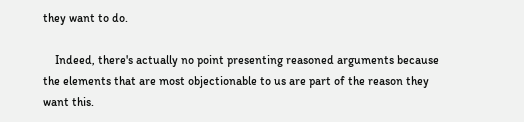they want to do.

    Indeed, there's actually no point presenting reasoned arguments because the elements that are most objectionable to us are part of the reason they want this.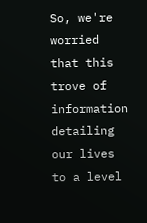So, we're worried that this trove of information detailing our lives to a level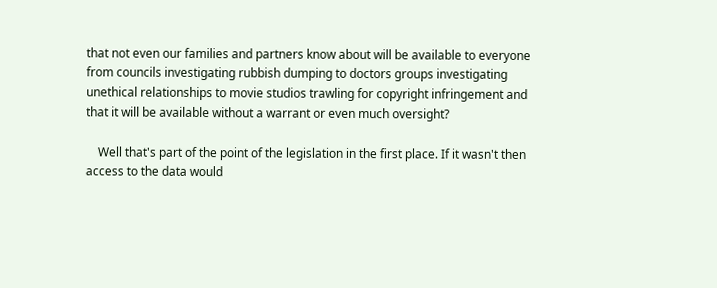that not even our families and partners know about will be available to everyone from councils investigating rubbish dumping to doctors groups investigating unethical relationships to movie studios trawling for copyright infringement and that it will be available without a warrant or even much oversight?

    Well that's part of the point of the legislation in the first place. If it wasn't then access to the data would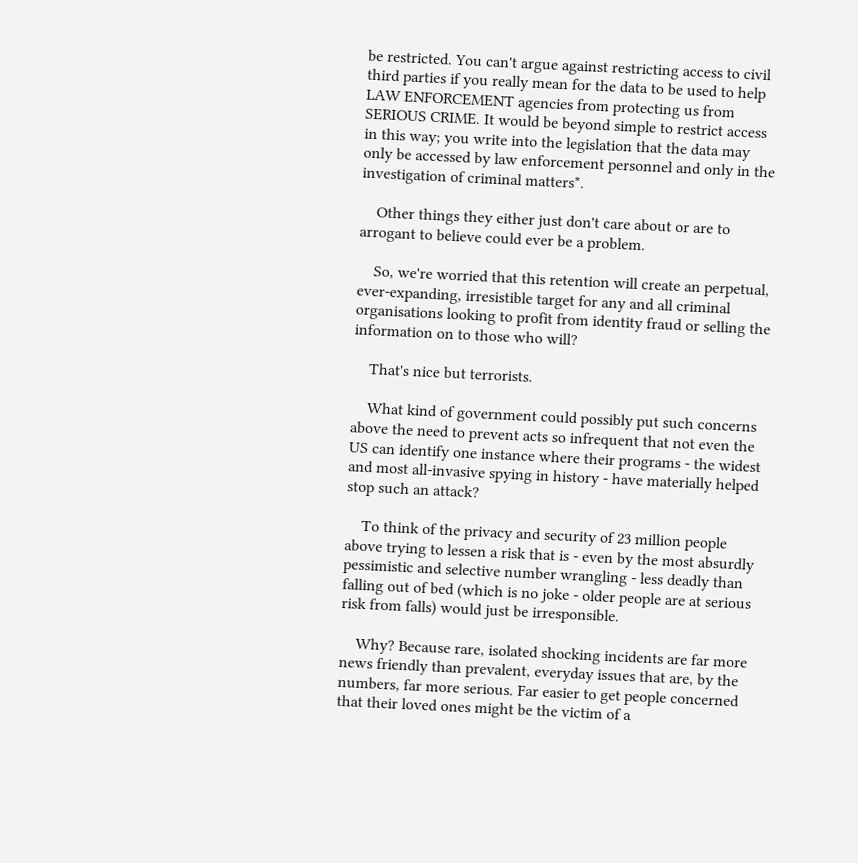be restricted. You can't argue against restricting access to civil third parties if you really mean for the data to be used to help LAW ENFORCEMENT agencies from protecting us from SERIOUS CRIME. It would be beyond simple to restrict access in this way; you write into the legislation that the data may only be accessed by law enforcement personnel and only in the investigation of criminal matters*.

    Other things they either just don't care about or are to arrogant to believe could ever be a problem.

    So, we're worried that this retention will create an perpetual, ever-expanding, irresistible target for any and all criminal organisations looking to profit from identity fraud or selling the information on to those who will?

    That's nice but terrorists.

    What kind of government could possibly put such concerns above the need to prevent acts so infrequent that not even the US can identify one instance where their programs - the widest and most all-invasive spying in history - have materially helped stop such an attack?

    To think of the privacy and security of 23 million people above trying to lessen a risk that is - even by the most absurdly pessimistic and selective number wrangling - less deadly than falling out of bed (which is no joke - older people are at serious risk from falls) would just be irresponsible.

    Why? Because rare, isolated shocking incidents are far more news friendly than prevalent, everyday issues that are, by the numbers, far more serious. Far easier to get people concerned that their loved ones might be the victim of a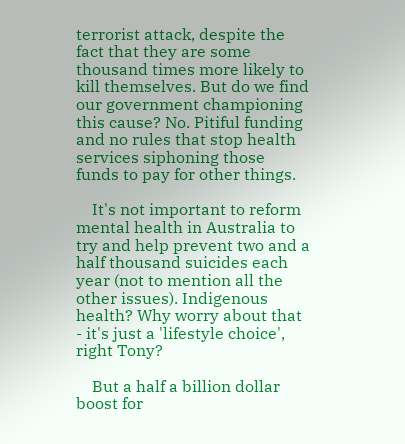terrorist attack, despite the fact that they are some thousand times more likely to kill themselves. But do we find our government championing this cause? No. Pitiful funding and no rules that stop health services siphoning those funds to pay for other things.

    It's not important to reform mental health in Australia to try and help prevent two and a half thousand suicides each year (not to mention all the other issues). Indigenous health? Why worry about that - it's just a 'lifestyle choice', right Tony?

    But a half a billion dollar boost for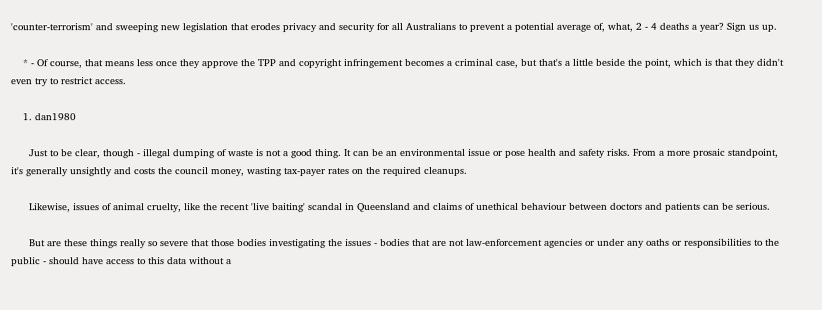'counter-terrorism' and sweeping new legislation that erodes privacy and security for all Australians to prevent a potential average of, what, 2 - 4 deaths a year? Sign us up.

    * - Of course, that means less once they approve the TPP and copyright infringement becomes a criminal case, but that's a little beside the point, which is that they didn't even try to restrict access.

    1. dan1980

      Just to be clear, though - illegal dumping of waste is not a good thing. It can be an environmental issue or pose health and safety risks. From a more prosaic standpoint, it's generally unsightly and costs the council money, wasting tax-payer rates on the required cleanups.

      Likewise, issues of animal cruelty, like the recent 'live baiting' scandal in Queensland and claims of unethical behaviour between doctors and patients can be serious.

      But are these things really so severe that those bodies investigating the issues - bodies that are not law-enforcement agencies or under any oaths or responsibilities to the public - should have access to this data without a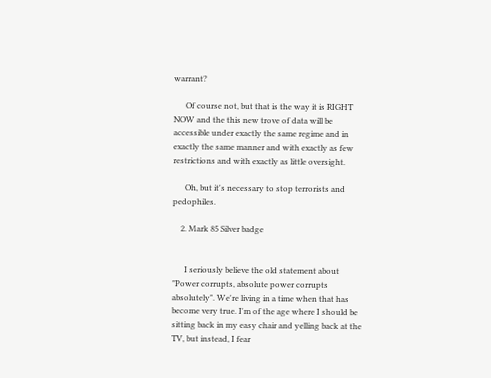warrant?

      Of course not, but that is the way it is RIGHT NOW and the this new trove of data will be accessible under exactly the same regime and in exactly the same manner and with exactly as few restrictions and with exactly as little oversight.

      Oh, but it's necessary to stop terrorists and pedophiles.

    2. Mark 85 Silver badge


      I seriously believe the old statement about "Power corrupts, absolute power corrupts absolutely". We're living in a time when that has become very true. I'm of the age where I should be sitting back in my easy chair and yelling back at the TV, but instead, I fear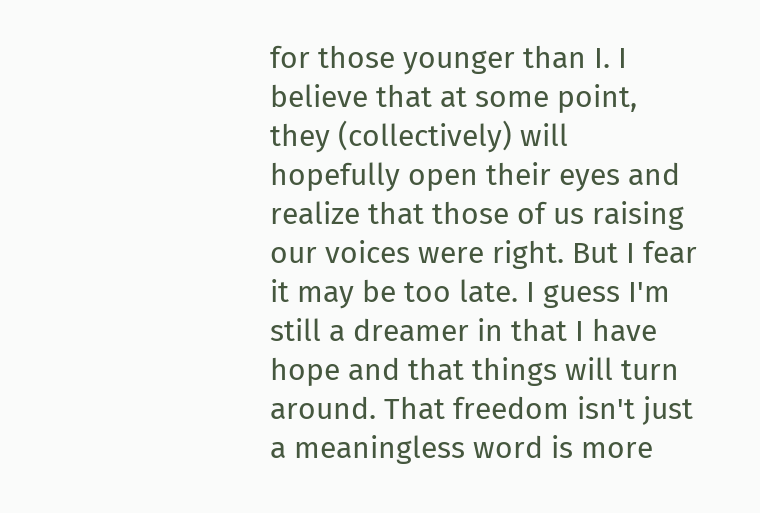for those younger than I. I believe that at some point, they (collectively) will hopefully open their eyes and realize that those of us raising our voices were right. But I fear it may be too late. I guess I'm still a dreamer in that I have hope and that things will turn around. That freedom isn't just a meaningless word is more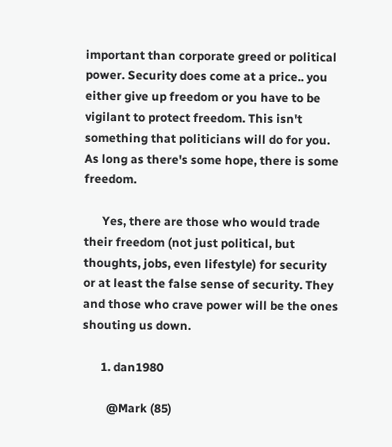important than corporate greed or political power. Security does come at a price.. you either give up freedom or you have to be vigilant to protect freedom. This isn't something that politicians will do for you. As long as there's some hope, there is some freedom.

      Yes, there are those who would trade their freedom (not just political, but thoughts, jobs, even lifestyle) for security or at least the false sense of security. They and those who crave power will be the ones shouting us down.

      1. dan1980

        @Mark (85)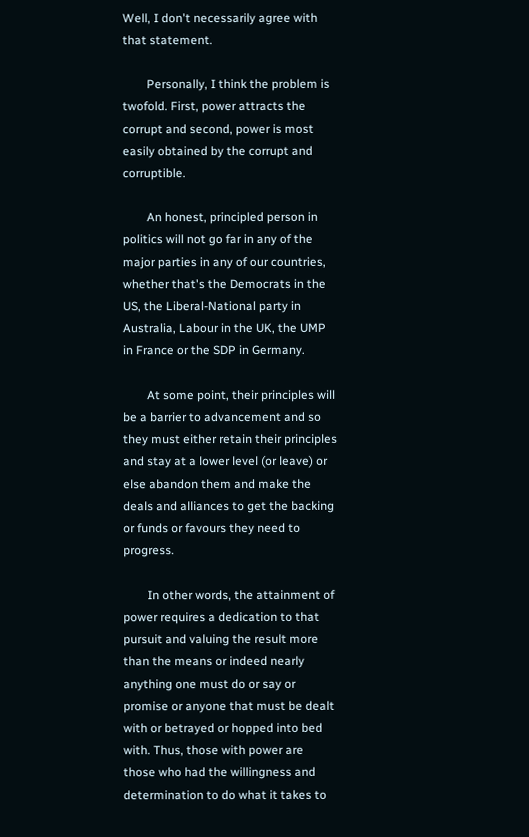Well, I don't necessarily agree with that statement.

        Personally, I think the problem is twofold. First, power attracts the corrupt and second, power is most easily obtained by the corrupt and corruptible.

        An honest, principled person in politics will not go far in any of the major parties in any of our countries, whether that's the Democrats in the US, the Liberal-National party in Australia, Labour in the UK, the UMP in France or the SDP in Germany.

        At some point, their principles will be a barrier to advancement and so they must either retain their principles and stay at a lower level (or leave) or else abandon them and make the deals and alliances to get the backing or funds or favours they need to progress.

        In other words, the attainment of power requires a dedication to that pursuit and valuing the result more than the means or indeed nearly anything one must do or say or promise or anyone that must be dealt with or betrayed or hopped into bed with. Thus, those with power are those who had the willingness and determination to do what it takes to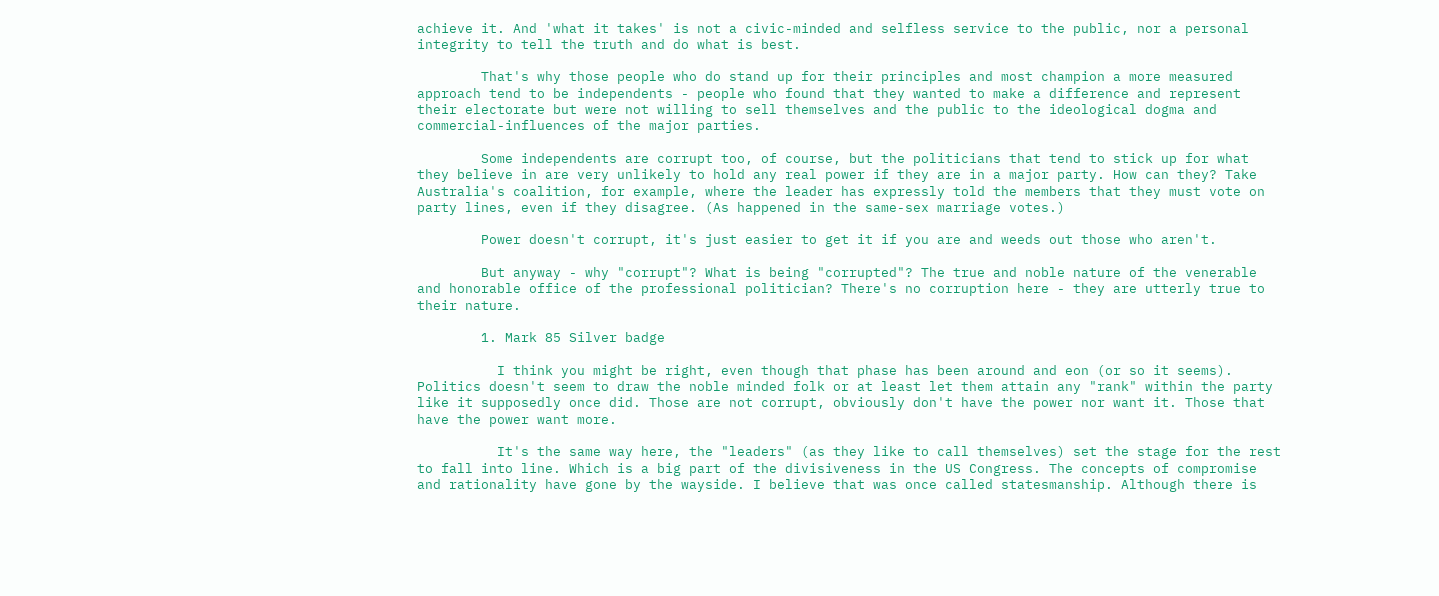achieve it. And 'what it takes' is not a civic-minded and selfless service to the public, nor a personal integrity to tell the truth and do what is best.

        That's why those people who do stand up for their principles and most champion a more measured approach tend to be independents - people who found that they wanted to make a difference and represent their electorate but were not willing to sell themselves and the public to the ideological dogma and commercial-influences of the major parties.

        Some independents are corrupt too, of course, but the politicians that tend to stick up for what they believe in are very unlikely to hold any real power if they are in a major party. How can they? Take Australia's coalition, for example, where the leader has expressly told the members that they must vote on party lines, even if they disagree. (As happened in the same-sex marriage votes.)

        Power doesn't corrupt, it's just easier to get it if you are and weeds out those who aren't.

        But anyway - why "corrupt"? What is being "corrupted"? The true and noble nature of the venerable and honorable office of the professional politician? There's no corruption here - they are utterly true to their nature.

        1. Mark 85 Silver badge

          I think you might be right, even though that phase has been around and eon (or so it seems). Politics doesn't seem to draw the noble minded folk or at least let them attain any "rank" within the party like it supposedly once did. Those are not corrupt, obviously don't have the power nor want it. Those that have the power want more.

          It's the same way here, the "leaders" (as they like to call themselves) set the stage for the rest to fall into line. Which is a big part of the divisiveness in the US Congress. The concepts of compromise and rationality have gone by the wayside. I believe that was once called statesmanship. Although there is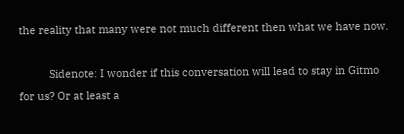the reality that many were not much different then what we have now.

          Sidenote: I wonder if this conversation will lead to stay in Gitmo for us? Or at least a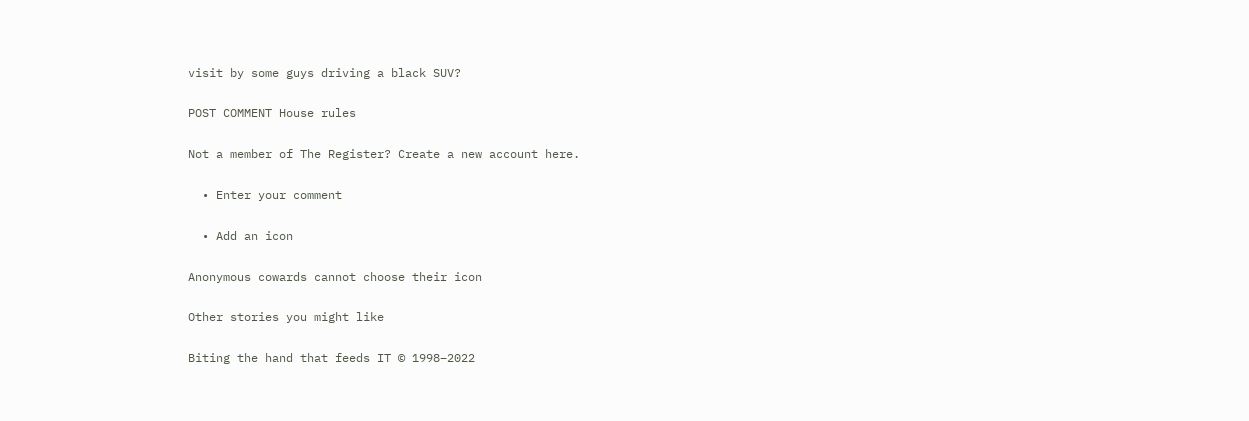visit by some guys driving a black SUV?

POST COMMENT House rules

Not a member of The Register? Create a new account here.

  • Enter your comment

  • Add an icon

Anonymous cowards cannot choose their icon

Other stories you might like

Biting the hand that feeds IT © 1998–2022